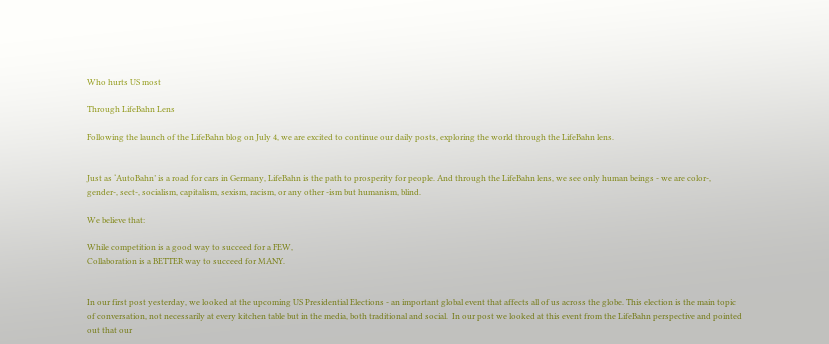Who hurts US most

Through LifeBahn Lens

Following the launch of the LifeBahn blog on July 4, we are excited to continue our daily posts, exploring the world through the LifeBahn lens.


Just as ‘AutoBahn’ is a road for cars in Germany, LifeBahn is the path to prosperity for people. And through the LifeBahn lens, we see only human beings - we are color-, gender-, sect-, socialism, capitalism, sexism, racism, or any other -ism but humanism, blind.

We believe that:

While competition is a good way to succeed for a FEW,
Collaboration is a BETTER way to succeed for MANY.


In our first post yesterday, we looked at the upcoming US Presidential Elections - an important global event that affects all of us across the globe. This election is the main topic of conversation, not necessarily at every kitchen table but in the media, both traditional and social.  In our post we looked at this event from the LifeBahn perspective and pointed out that our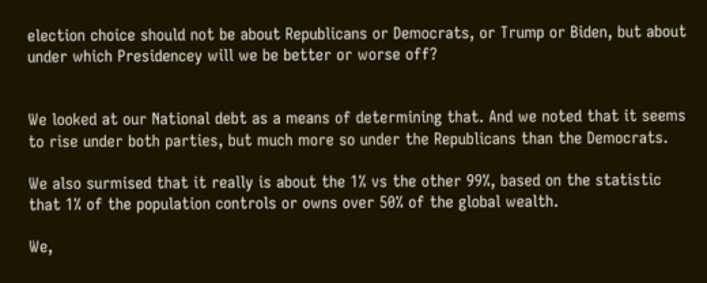election choice should not be about Republicans or Democrats, or Trump or Biden, but about under which Presidencey will we be better or worse off?


We looked at our National debt as a means of determining that. And we noted that it seems to rise under both parties, but much more so under the Republicans than the Democrats.

We also surmised that it really is about the 1% vs the other 99%, based on the statistic that 1% of the population controls or owns over 50% of the global wealth.

We,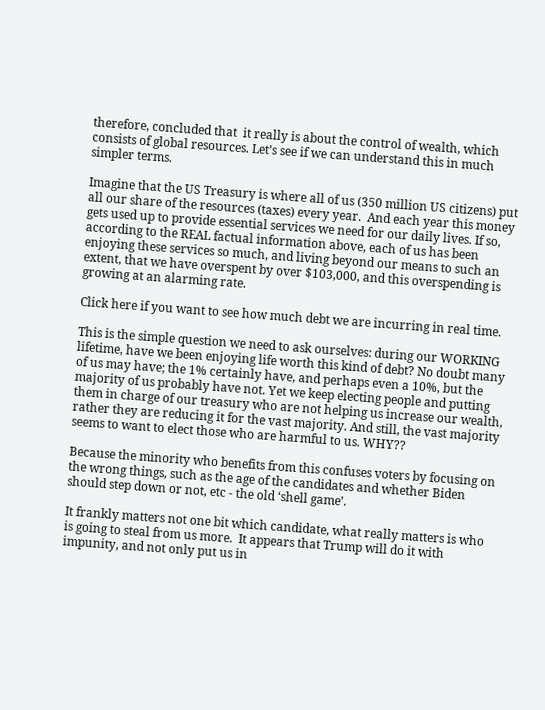therefore, concluded that  it really is about the control of wealth, which consists of global resources. Let’s see if we can understand this in much simpler terms.

Imagine that the US Treasury is where all of us (350 million US citizens) put all our share of the resources (taxes) every year.  And each year this money gets used up to provide essential services we need for our daily lives. If so, according to the REAL factual information above, each of us has been enjoying these services so much, and living beyond our means to such an extent, that we have overspent by over $103,000, and this overspending is growing at an alarming rate.

Click here if you want to see how much debt we are incurring in real time.

This is the simple question we need to ask ourselves: during our WORKING lifetime, have we been enjoying life worth this kind of debt? No doubt many of us may have; the 1% certainly have, and perhaps even a 10%, but the majority of us probably have not. Yet we keep electing people and putting them in charge of our treasury who are not helping us increase our wealth, rather they are reducing it for the vast majority. And still, the vast majority seems to want to elect those who are harmful to us. WHY??

Because the minority who benefits from this confuses voters by focusing on the wrong things, such as the age of the candidates and whether Biden should step down or not, etc - the old ‘shell game’.

It frankly matters not one bit which candidate, what really matters is who is going to steal from us more.  It appears that Trump will do it with impunity, and not only put us in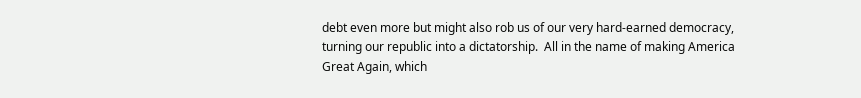debt even more but might also rob us of our very hard-earned democracy, turning our republic into a dictatorship.  All in the name of making America Great Again, which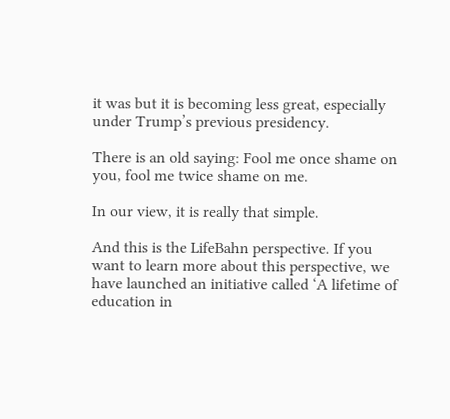it was but it is becoming less great, especially under Trump’s previous presidency.

There is an old saying: Fool me once shame on you, fool me twice shame on me.

In our view, it is really that simple.

And this is the LifeBahn perspective. If you want to learn more about this perspective, we have launched an initiative called ‘A lifetime of education in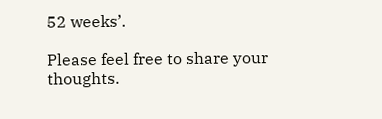52 weeks’.

Please feel free to share your thoughts.